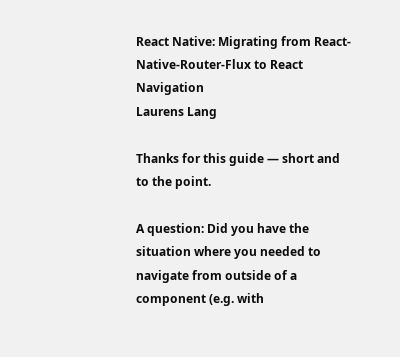React Native: Migrating from React-Native-Router-Flux to React Navigation
Laurens Lang

Thanks for this guide — short and to the point.

A question: Did you have the situation where you needed to navigate from outside of a component (e.g. with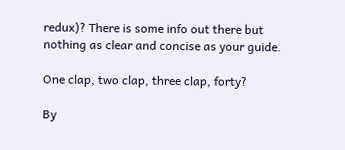redux)? There is some info out there but nothing as clear and concise as your guide.

One clap, two clap, three clap, forty?

By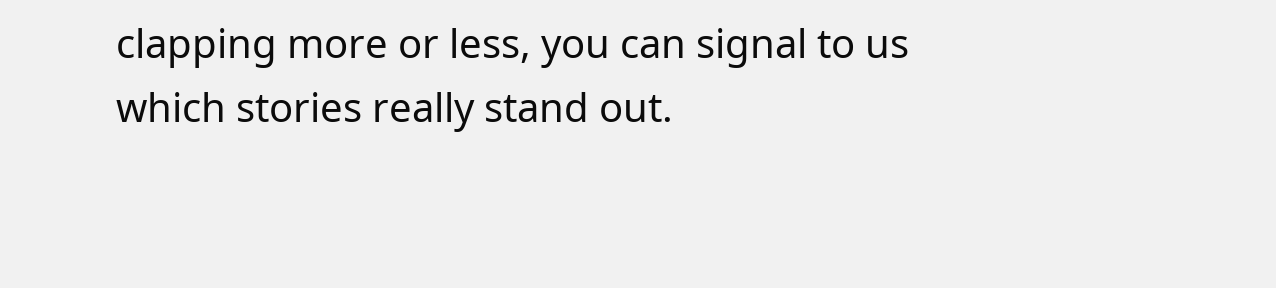clapping more or less, you can signal to us which stories really stand out.